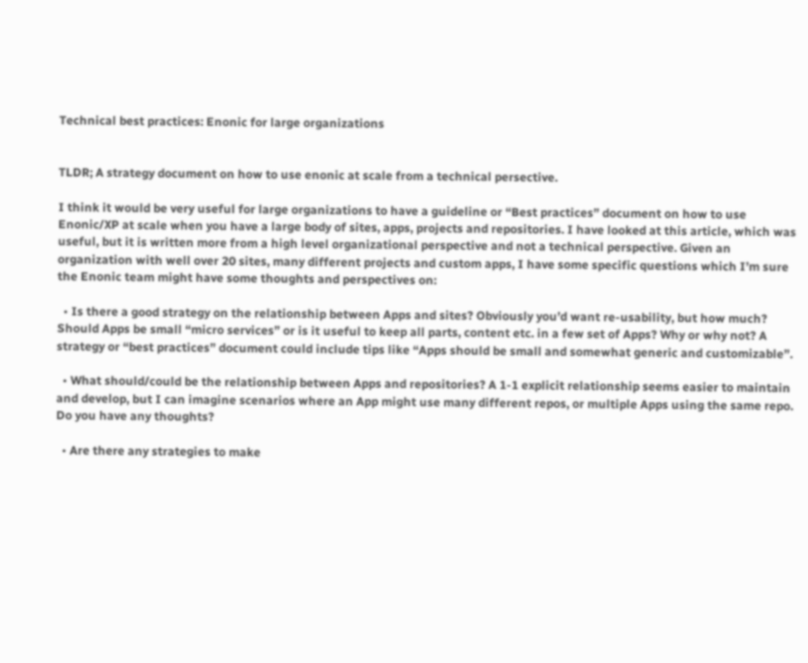Technical best practices: Enonic for large organizations


TLDR; A strategy document on how to use enonic at scale from a technical persective.

I think it would be very useful for large organizations to have a guideline or “Best practices” document on how to use Enonic/XP at scale when you have a large body of sites, apps, projects and repositories. I have looked at this article, which was useful, but it is written more from a high level organizational perspective and not a technical perspective. Given an organization with well over 20 sites, many different projects and custom apps, I have some specific questions which I’m sure the Enonic team might have some thoughts and perspectives on:

  • Is there a good strategy on the relationship between Apps and sites? Obviously you’d want re-usability, but how much? Should Apps be small “micro services” or is it useful to keep all parts, content etc. in a few set of Apps? Why or why not? A strategy or “best practices” document could include tips like “Apps should be small and somewhat generic and customizable”.

  • What should/could be the relationship between Apps and repositories? A 1-1 explicit relationship seems easier to maintain and develop, but I can imagine scenarios where an App might use many different repos, or multiple Apps using the same repo. Do you have any thoughts?

  • Are there any strategies to make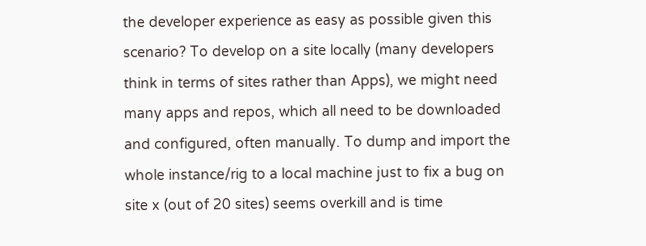the developer experience as easy as possible given this scenario? To develop on a site locally (many developers think in terms of sites rather than Apps), we might need many apps and repos, which all need to be downloaded and configured, often manually. To dump and import the whole instance/rig to a local machine just to fix a bug on site x (out of 20 sites) seems overkill and is time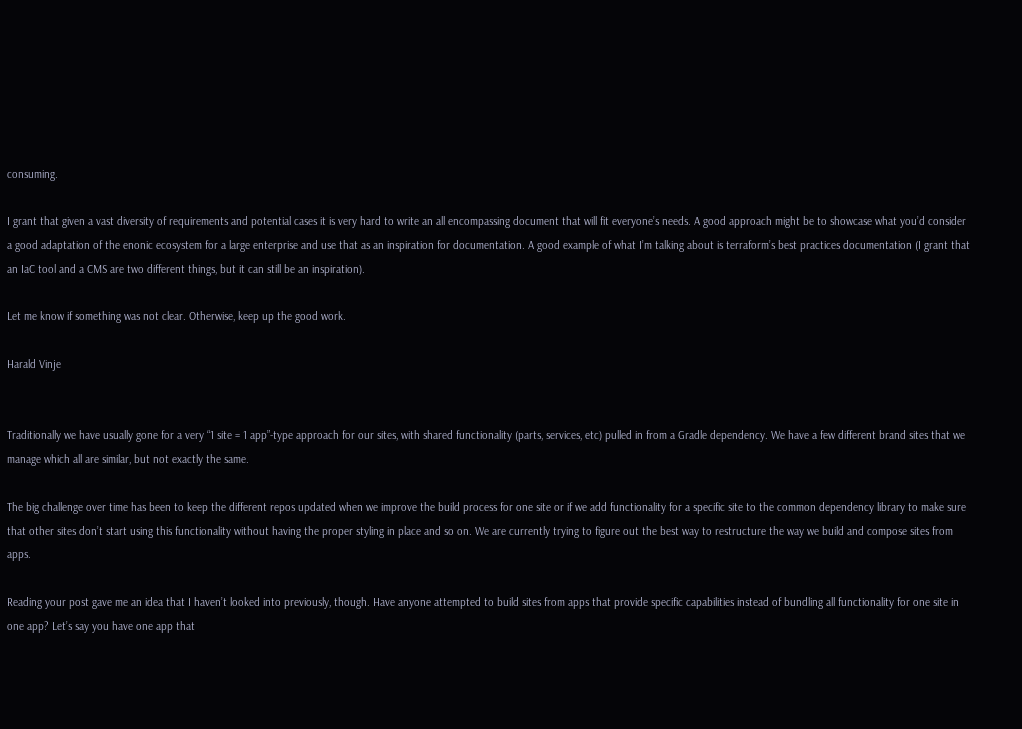consuming.

I grant that given a vast diversity of requirements and potential cases it is very hard to write an all encompassing document that will fit everyone’s needs. A good approach might be to showcase what you’d consider a good adaptation of the enonic ecosystem for a large enterprise and use that as an inspiration for documentation. A good example of what I’m talking about is terraform’s best practices documentation (I grant that an IaC tool and a CMS are two different things, but it can still be an inspiration).

Let me know if something was not clear. Otherwise, keep up the good work.

Harald Vinje


Traditionally we have usually gone for a very “1 site = 1 app”-type approach for our sites, with shared functionality (parts, services, etc) pulled in from a Gradle dependency. We have a few different brand sites that we manage which all are similar, but not exactly the same.

The big challenge over time has been to keep the different repos updated when we improve the build process for one site or if we add functionality for a specific site to the common dependency library to make sure that other sites don’t start using this functionality without having the proper styling in place and so on. We are currently trying to figure out the best way to restructure the way we build and compose sites from apps.

Reading your post gave me an idea that I haven’t looked into previously, though. Have anyone attempted to build sites from apps that provide specific capabilities instead of bundling all functionality for one site in one app? Let’s say you have one app that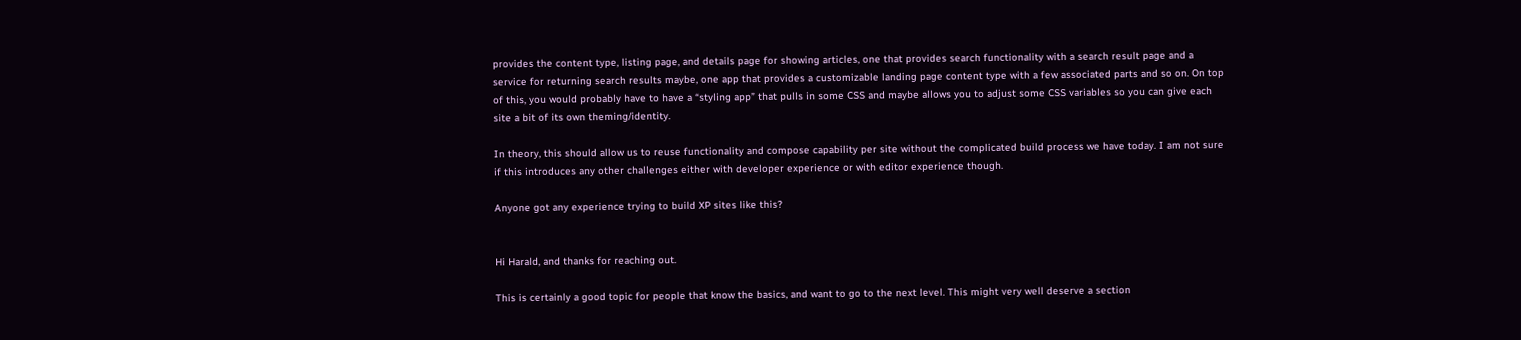provides the content type, listing page, and details page for showing articles, one that provides search functionality with a search result page and a service for returning search results maybe, one app that provides a customizable landing page content type with a few associated parts and so on. On top of this, you would probably have to have a “styling app” that pulls in some CSS and maybe allows you to adjust some CSS variables so you can give each site a bit of its own theming/identity.

In theory, this should allow us to reuse functionality and compose capability per site without the complicated build process we have today. I am not sure if this introduces any other challenges either with developer experience or with editor experience though.

Anyone got any experience trying to build XP sites like this?


Hi Harald, and thanks for reaching out.

This is certainly a good topic for people that know the basics, and want to go to the next level. This might very well deserve a section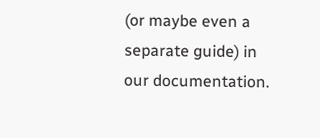(or maybe even a separate guide) in our documentation.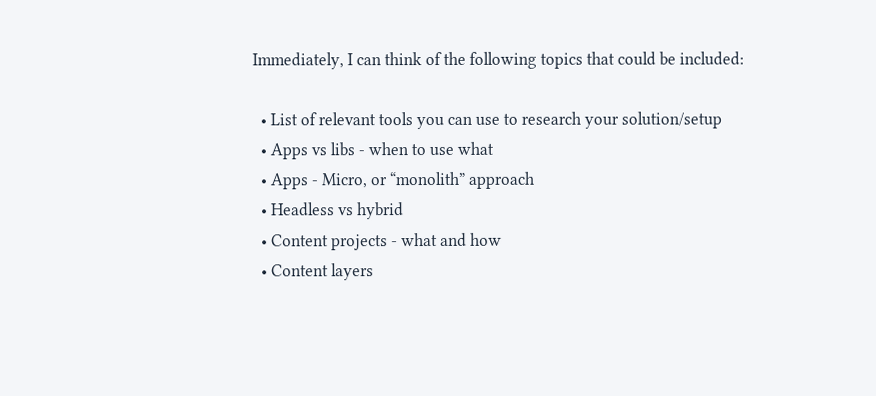Immediately, I can think of the following topics that could be included:

  • List of relevant tools you can use to research your solution/setup
  • Apps vs libs - when to use what
  • Apps - Micro, or “monolith” approach
  • Headless vs hybrid
  • Content projects - what and how
  • Content layers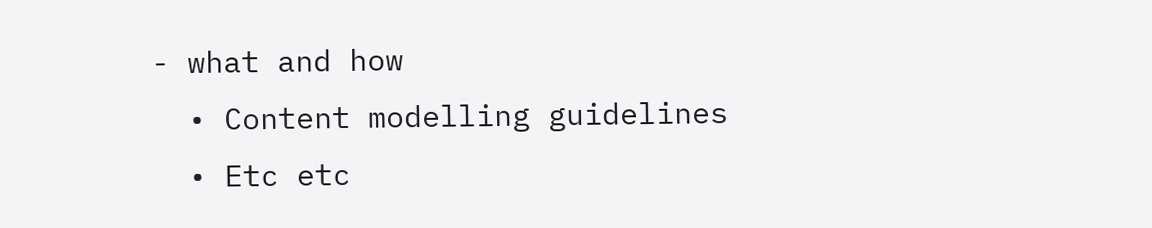- what and how
  • Content modelling guidelines
  • Etc etc